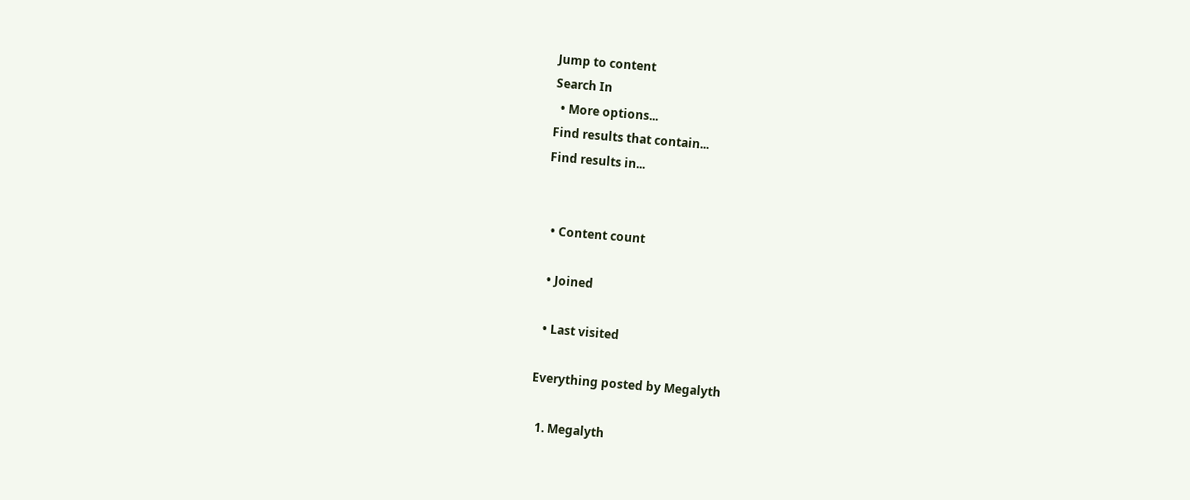Jump to content
Search In
  • More options...
Find results that contain...
Find results in...


  • Content count

  • Joined

  • Last visited

Everything posted by Megalyth

  1. Megalyth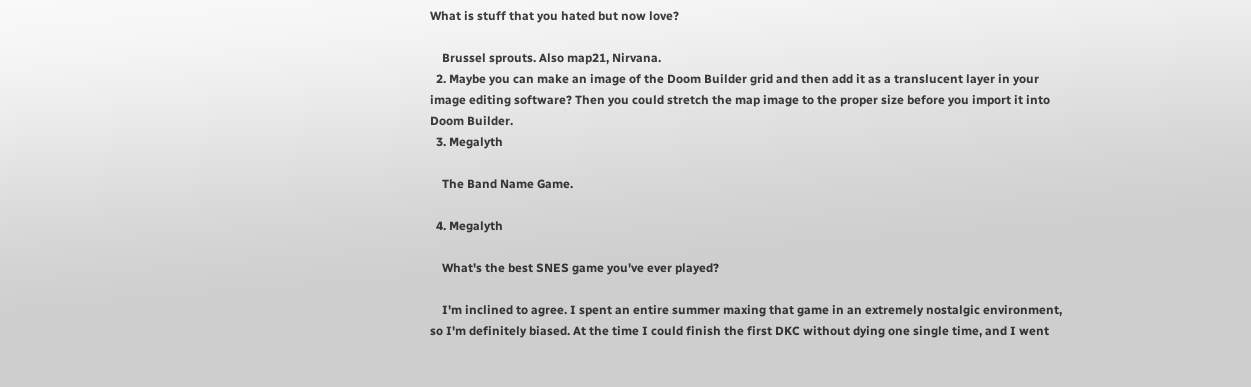What is stuff that you hated but now love?

    Brussel sprouts. Also map21, Nirvana.
  2. Maybe you can make an image of the Doom Builder grid and then add it as a translucent layer in your image editing software? Then you could stretch the map image to the proper size before you import it into Doom Builder.
  3. Megalyth

    The Band Name Game.

  4. Megalyth

    What's the best SNES game you've ever played?

    I'm inclined to agree. I spent an entire summer maxing that game in an extremely nostalgic environment, so I'm definitely biased. At the time I could finish the first DKC without dying one single time, and I went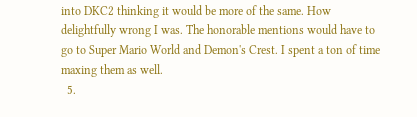into DKC2 thinking it would be more of the same. How delightfully wrong I was. The honorable mentions would have to go to Super Mario World and Demon's Crest. I spent a ton of time maxing them as well.
  5.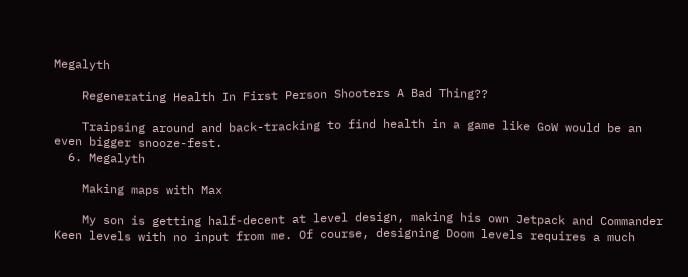Megalyth

    Regenerating Health In First Person Shooters A Bad Thing??

    Traipsing around and back-tracking to find health in a game like GoW would be an even bigger snooze-fest.
  6. Megalyth

    Making maps with Max

    My son is getting half-decent at level design, making his own Jetpack and Commander Keen levels with no input from me. Of course, designing Doom levels requires a much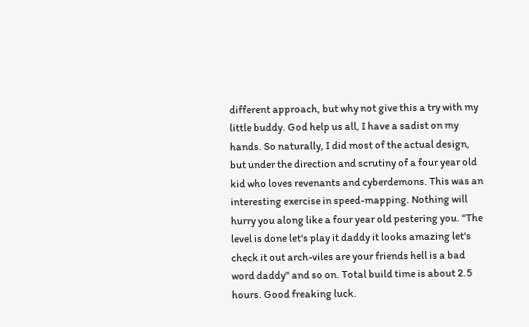different approach, but why not give this a try with my little buddy. God help us all, I have a sadist on my hands. So naturally, I did most of the actual design, but under the direction and scrutiny of a four year old kid who loves revenants and cyberdemons. This was an interesting exercise in speed-mapping. Nothing will hurry you along like a four year old pestering you. "The level is done let's play it daddy it looks amazing let's check it out arch-viles are your friends hell is a bad word daddy" and so on. Total build time is about 2.5 hours. Good freaking luck.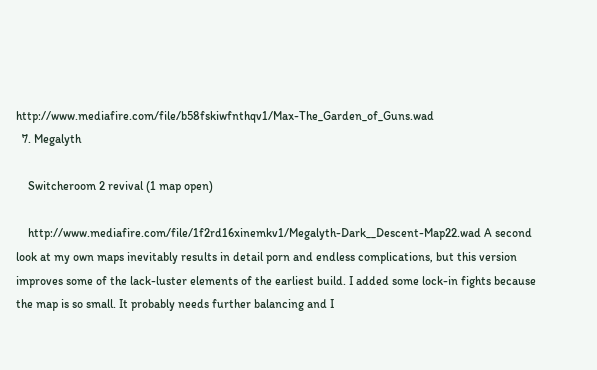http://www.mediafire.com/file/b58fskiwfnthqv1/Max-The_Garden_of_Guns.wad
  7. Megalyth

    Switcheroom 2 revival (1 map open)

    http://www.mediafire.com/file/1f2rd16xinemkv1/Megalyth-Dark__Descent-Map22.wad A second look at my own maps inevitably results in detail porn and endless complications, but this version improves some of the lack-luster elements of the earliest build. I added some lock-in fights because the map is so small. It probably needs further balancing and I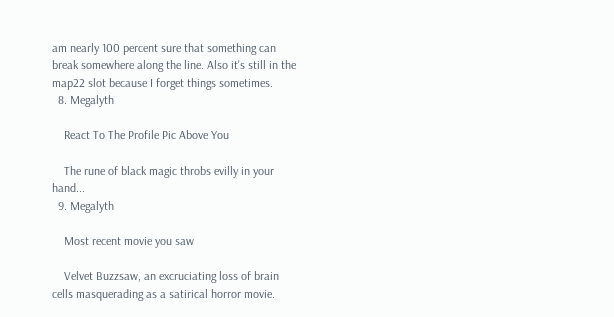am nearly 100 percent sure that something can break somewhere along the line. Also it's still in the map22 slot because I forget things sometimes.
  8. Megalyth

    React To The Profile Pic Above You

    The rune of black magic throbs evilly in your hand...
  9. Megalyth

    Most recent movie you saw

    Velvet Buzzsaw, an excruciating loss of brain cells masquerading as a satirical horror movie.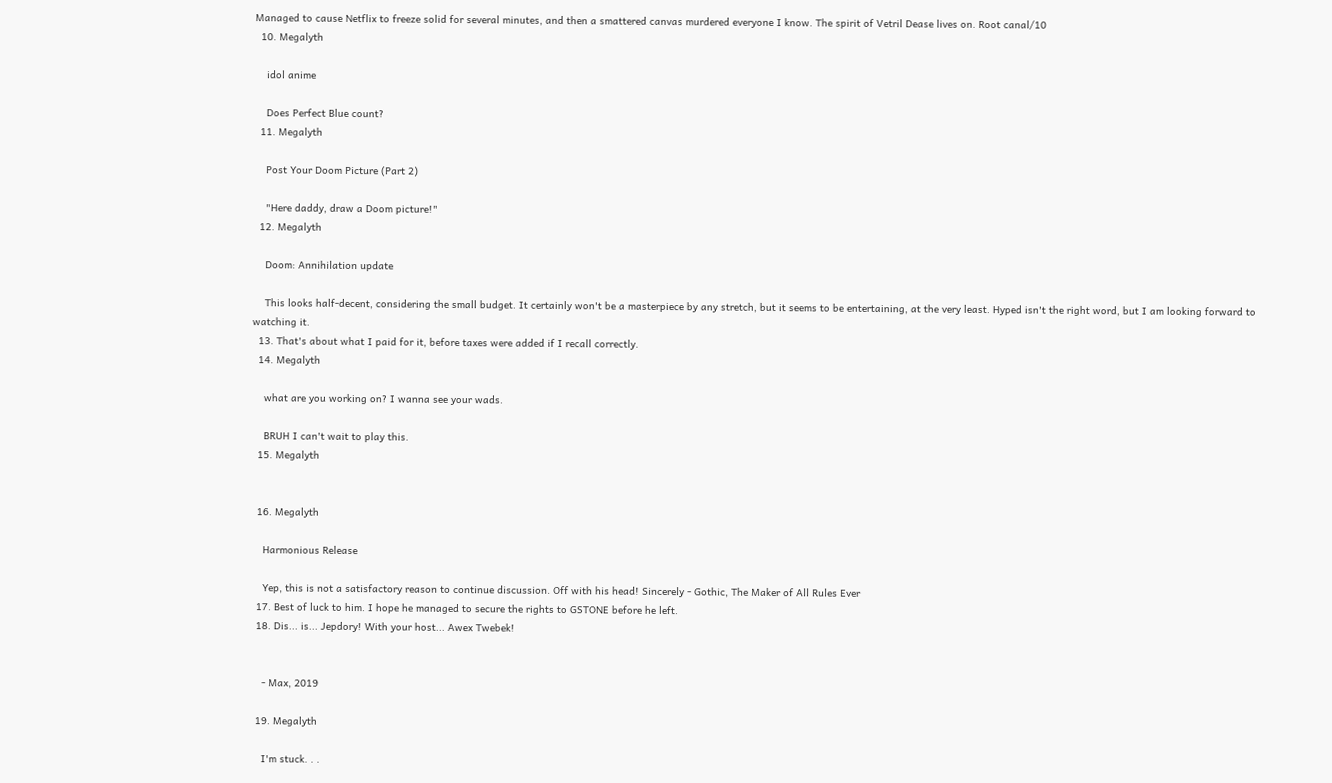Managed to cause Netflix to freeze solid for several minutes, and then a smattered canvas murdered everyone I know. The spirit of Vetril Dease lives on. Root canal/10
  10. Megalyth

    idol anime

    Does Perfect Blue count?
  11. Megalyth

    Post Your Doom Picture (Part 2)

    "Here daddy, draw a Doom picture!"
  12. Megalyth

    Doom: Annihilation update

    This looks half-decent, considering the small budget. It certainly won't be a masterpiece by any stretch, but it seems to be entertaining, at the very least. Hyped isn't the right word, but I am looking forward to watching it.
  13. That's about what I paid for it, before taxes were added if I recall correctly.
  14. Megalyth

    what are you working on? I wanna see your wads.

    BRUH I can't wait to play this.
  15. Megalyth


  16. Megalyth

    Harmonious Release

    Yep, this is not a satisfactory reason to continue discussion. Off with his head! Sincerely - Gothic, The Maker of All Rules Ever
  17. Best of luck to him. I hope he managed to secure the rights to GSTONE before he left.
  18. Dis... is... Jepdory! With your host... Awex Twebek!


    - Max, 2019

  19. Megalyth

    I'm stuck. . .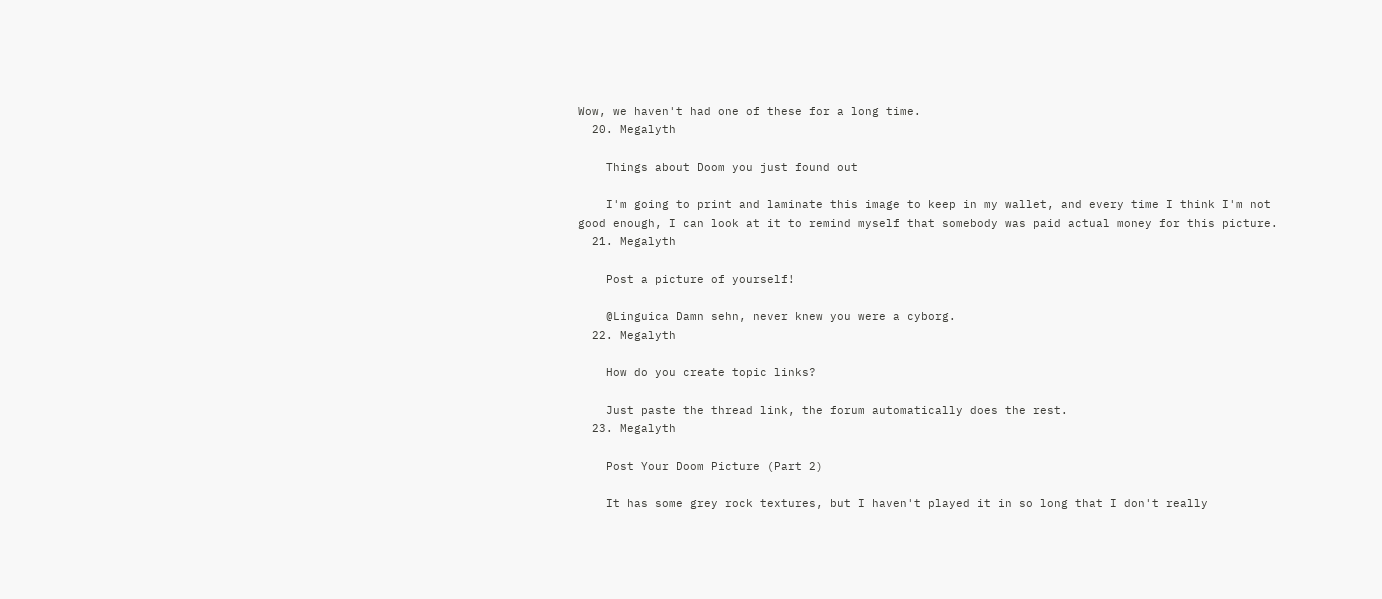Wow, we haven't had one of these for a long time.
  20. Megalyth

    Things about Doom you just found out

    I'm going to print and laminate this image to keep in my wallet, and every time I think I'm not good enough, I can look at it to remind myself that somebody was paid actual money for this picture.
  21. Megalyth

    Post a picture of yourself!

    @Linguica Damn sehn, never knew you were a cyborg.
  22. Megalyth

    How do you create topic links?

    Just paste the thread link, the forum automatically does the rest.
  23. Megalyth

    Post Your Doom Picture (Part 2)

    It has some grey rock textures, but I haven't played it in so long that I don't really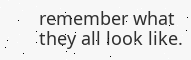remember what they all look like.